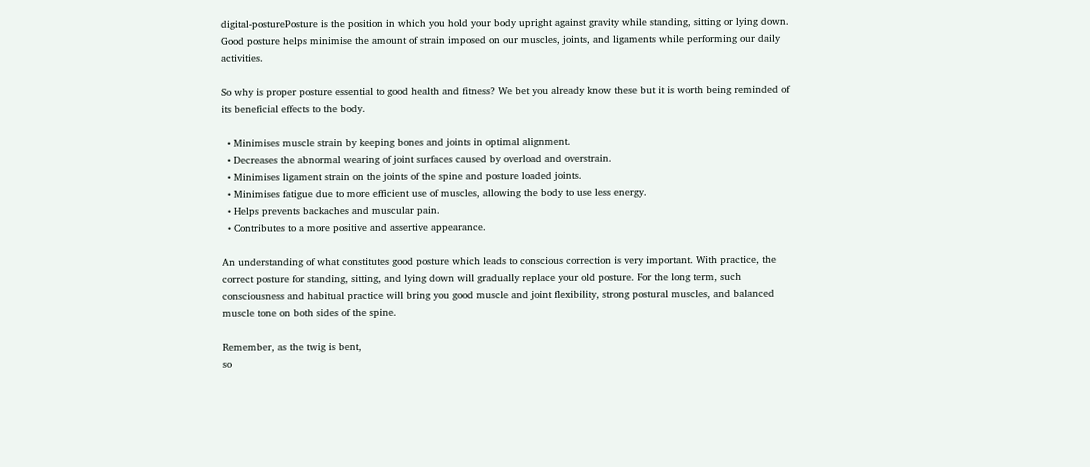digital-posturePosture is the position in which you hold your body upright against gravity while standing, sitting or lying down. Good posture helps minimise the amount of strain imposed on our muscles, joints, and ligaments while performing our daily activities.

So why is proper posture essential to good health and fitness? We bet you already know these but it is worth being reminded of its beneficial effects to the body.

  • Minimises muscle strain by keeping bones and joints in optimal alignment.
  • Decreases the abnormal wearing of joint surfaces caused by overload and overstrain.
  • Minimises ligament strain on the joints of the spine and posture loaded joints.
  • Minimises fatigue due to more efficient use of muscles, allowing the body to use less energy.
  • Helps prevents backaches and muscular pain.
  • Contributes to a more positive and assertive appearance.

An understanding of what constitutes good posture which leads to conscious correction is very important. With practice, the correct posture for standing, sitting, and lying down will gradually replace your old posture. For the long term, such consciousness and habitual practice will bring you good muscle and joint flexibility, strong postural muscles, and balanced muscle tone on both sides of the spine.

Remember, as the twig is bent,
so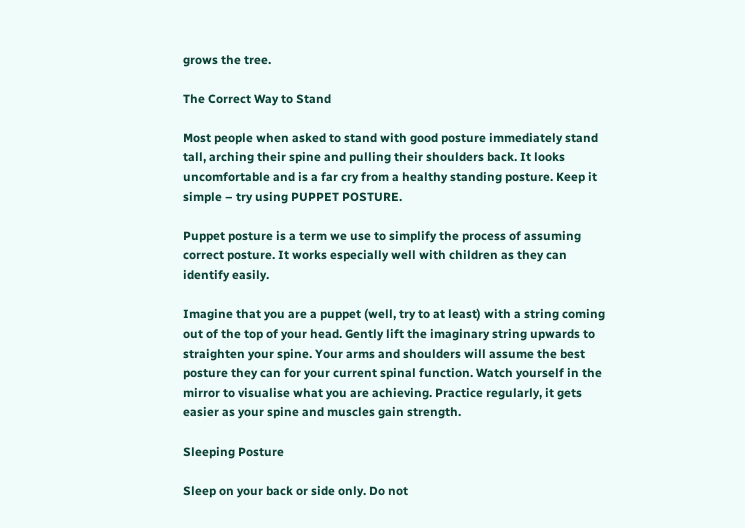grows the tree.

The Correct Way to Stand

Most people when asked to stand with good posture immediately stand tall, arching their spine and pulling their shoulders back. It looks uncomfortable and is a far cry from a healthy standing posture. Keep it simple – try using PUPPET POSTURE.

Puppet posture is a term we use to simplify the process of assuming correct posture. It works especially well with children as they can identify easily.

Imagine that you are a puppet (well, try to at least) with a string coming out of the top of your head. Gently lift the imaginary string upwards to straighten your spine. Your arms and shoulders will assume the best posture they can for your current spinal function. Watch yourself in the mirror to visualise what you are achieving. Practice regularly, it gets easier as your spine and muscles gain strength.

Sleeping Posture

Sleep on your back or side only. Do not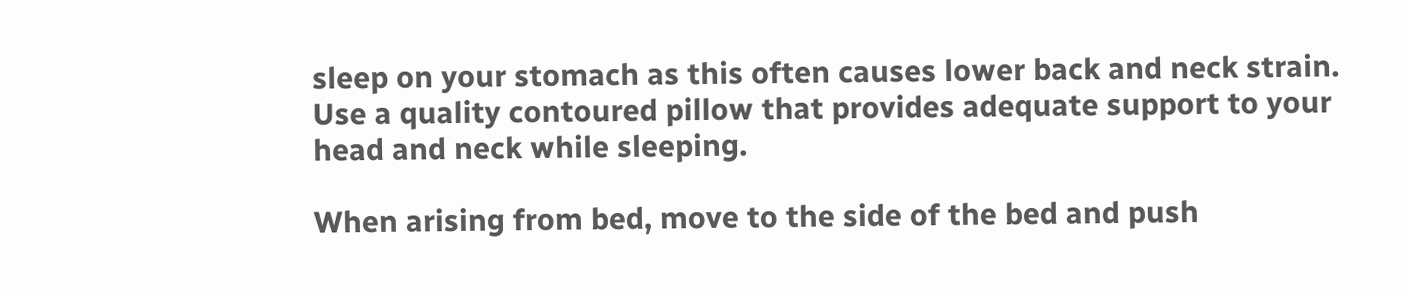sleep on your stomach as this often causes lower back and neck strain. Use a quality contoured pillow that provides adequate support to your head and neck while sleeping.

When arising from bed, move to the side of the bed and push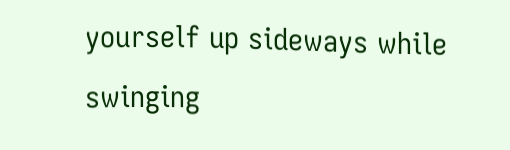yourself up sideways while swinging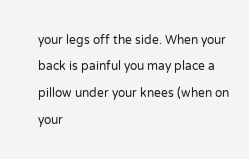your legs off the side. When your back is painful you may place a pillow under your knees (when on your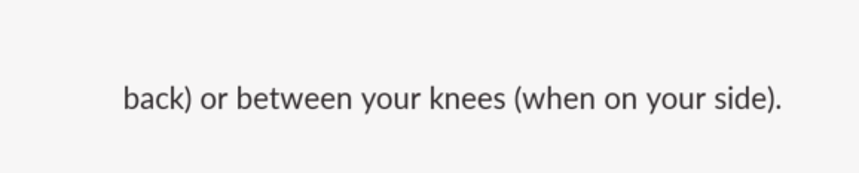back) or between your knees (when on your side).